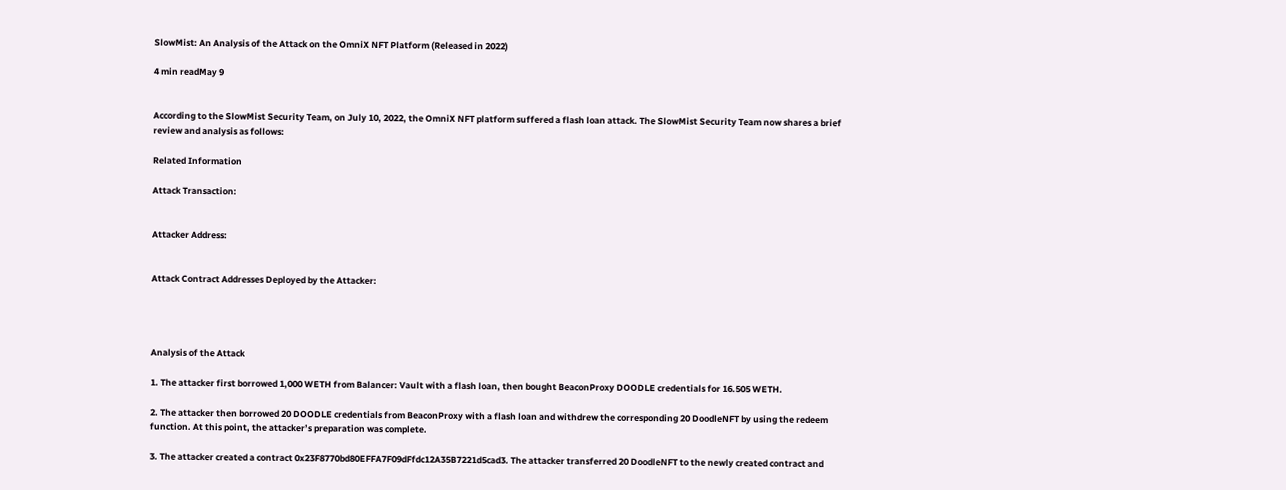SlowMist: An Analysis of the Attack on the OmniX NFT Platform (Released in 2022)

4 min readMay 9


According to the SlowMist Security Team, on July 10, 2022, the OmniX NFT platform suffered a flash loan attack. The SlowMist Security Team now shares a brief review and analysis as follows:

Related Information

Attack Transaction:


Attacker Address:


Attack Contract Addresses Deployed by the Attacker:




Analysis of the Attack

1. The attacker first borrowed 1,000 WETH from Balancer: Vault with a flash loan, then bought BeaconProxy DOODLE credentials for 16.505 WETH.

2. The attacker then borrowed 20 DOODLE credentials from BeaconProxy with a flash loan and withdrew the corresponding 20 DoodleNFT by using the redeem function. At this point, the attacker’s preparation was complete.

3. The attacker created a contract 0x23F8770bd80EFFA7F09dFfdc12A35B7221d5cad3. The attacker transferred 20 DoodleNFT to the newly created contract and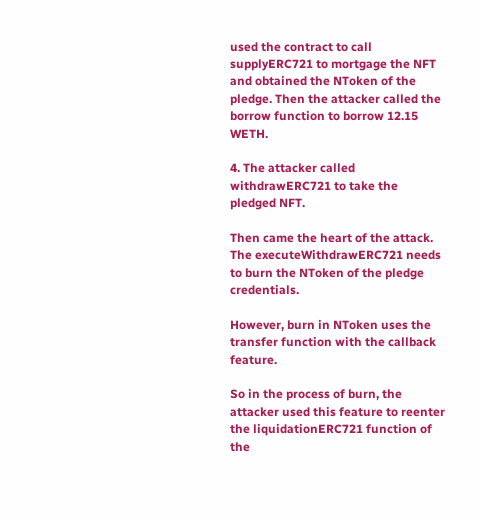used the contract to call supplyERC721 to mortgage the NFT and obtained the NToken of the pledge. Then the attacker called the borrow function to borrow 12.15 WETH.

4. The attacker called withdrawERC721 to take the pledged NFT.

Then came the heart of the attack. The executeWithdrawERC721 needs to burn the NToken of the pledge credentials.

However, burn in NToken uses the transfer function with the callback feature.

So in the process of burn, the attacker used this feature to reenter the liquidationERC721 function of the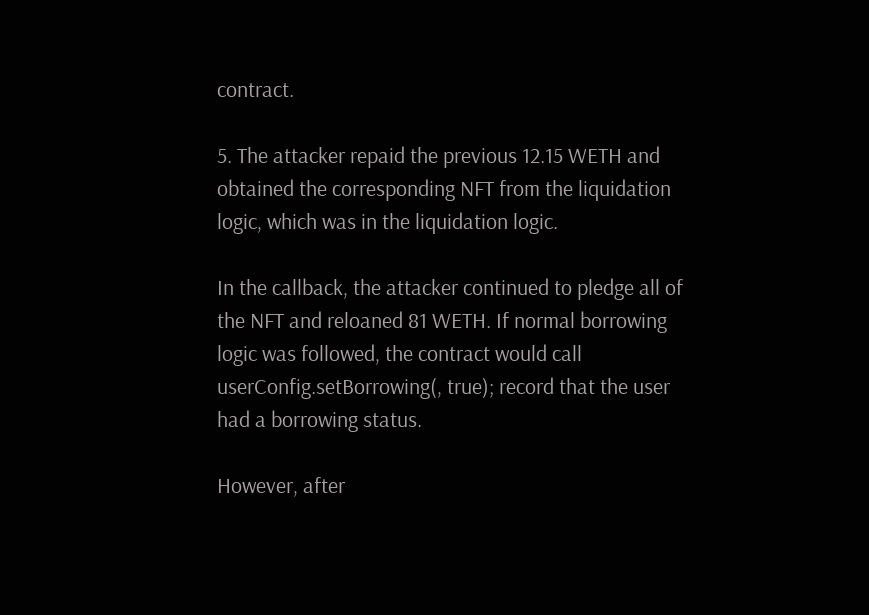contract.

5. The attacker repaid the previous 12.15 WETH and obtained the corresponding NFT from the liquidation logic, which was in the liquidation logic.

In the callback, the attacker continued to pledge all of the NFT and reloaned 81 WETH. If normal borrowing logic was followed, the contract would call userConfig.setBorrowing(, true); record that the user had a borrowing status.

However, after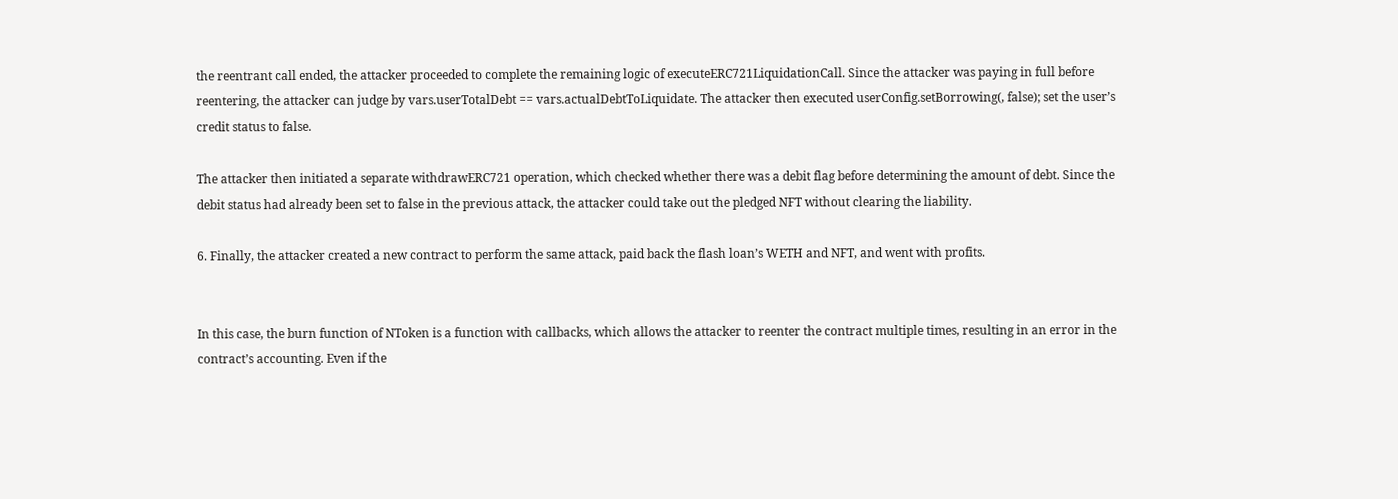the reentrant call ended, the attacker proceeded to complete the remaining logic of executeERC721LiquidationCall. Since the attacker was paying in full before reentering, the attacker can judge by vars.userTotalDebt == vars.actualDebtToLiquidate. The attacker then executed userConfig.setBorrowing(, false); set the user’s credit status to false.

The attacker then initiated a separate withdrawERC721 operation, which checked whether there was a debit flag before determining the amount of debt. Since the debit status had already been set to false in the previous attack, the attacker could take out the pledged NFT without clearing the liability.

6. Finally, the attacker created a new contract to perform the same attack, paid back the flash loan’s WETH and NFT, and went with profits.


In this case, the burn function of NToken is a function with callbacks, which allows the attacker to reenter the contract multiple times, resulting in an error in the contract’s accounting. Even if the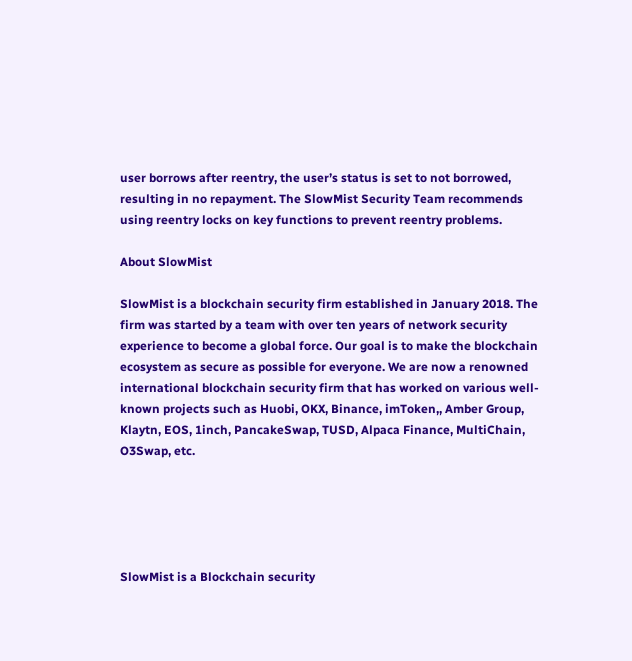user borrows after reentry, the user’s status is set to not borrowed, resulting in no repayment. The SlowMist Security Team recommends using reentry locks on key functions to prevent reentry problems.

About SlowMist

SlowMist is a blockchain security firm established in January 2018. The firm was started by a team with over ten years of network security experience to become a global force. Our goal is to make the blockchain ecosystem as secure as possible for everyone. We are now a renowned international blockchain security firm that has worked on various well-known projects such as Huobi, OKX, Binance, imToken,, Amber Group, Klaytn, EOS, 1inch, PancakeSwap, TUSD, Alpaca Finance, MultiChain, O3Swap, etc.





SlowMist is a Blockchain security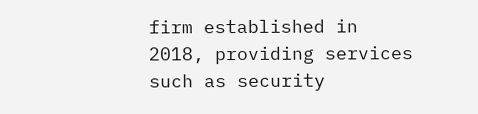firm established in 2018, providing services such as security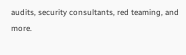audits, security consultants, red teaming, and more.